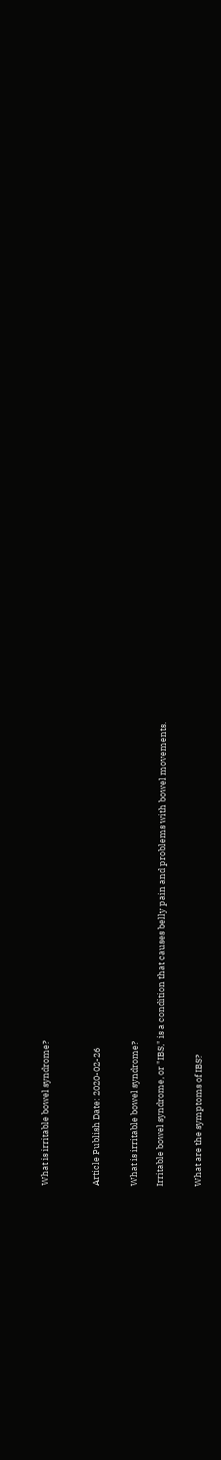What is irritable bowel syndrome?



Article Publish Date: 2020-02-26


What is irritable bowel syndrome?

Irritable bowel syndrome, or "IBS," is a condition that causes belly pain and problems with bowel movements.


What are the symptoms of IBS?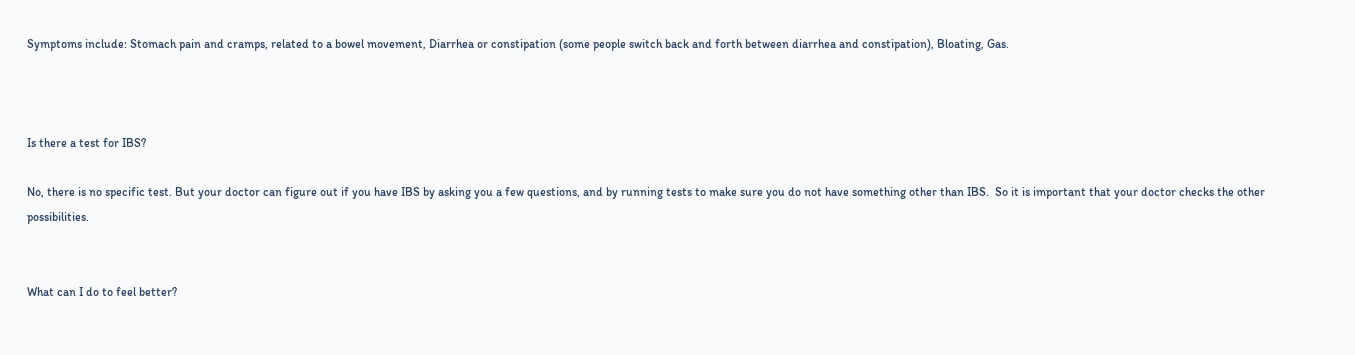Symptoms include: Stomach pain and cramps, related to a bowel movement, Diarrhea or constipation (some people switch back and forth between diarrhea and constipation), Bloating, Gas.



Is there a test for IBS?

No, there is no specific test. But your doctor can figure out if you have IBS by asking you a few questions, and by running tests to make sure you do not have something other than IBS.  So it is important that your doctor checks the other possibilities.


What can I do to feel better?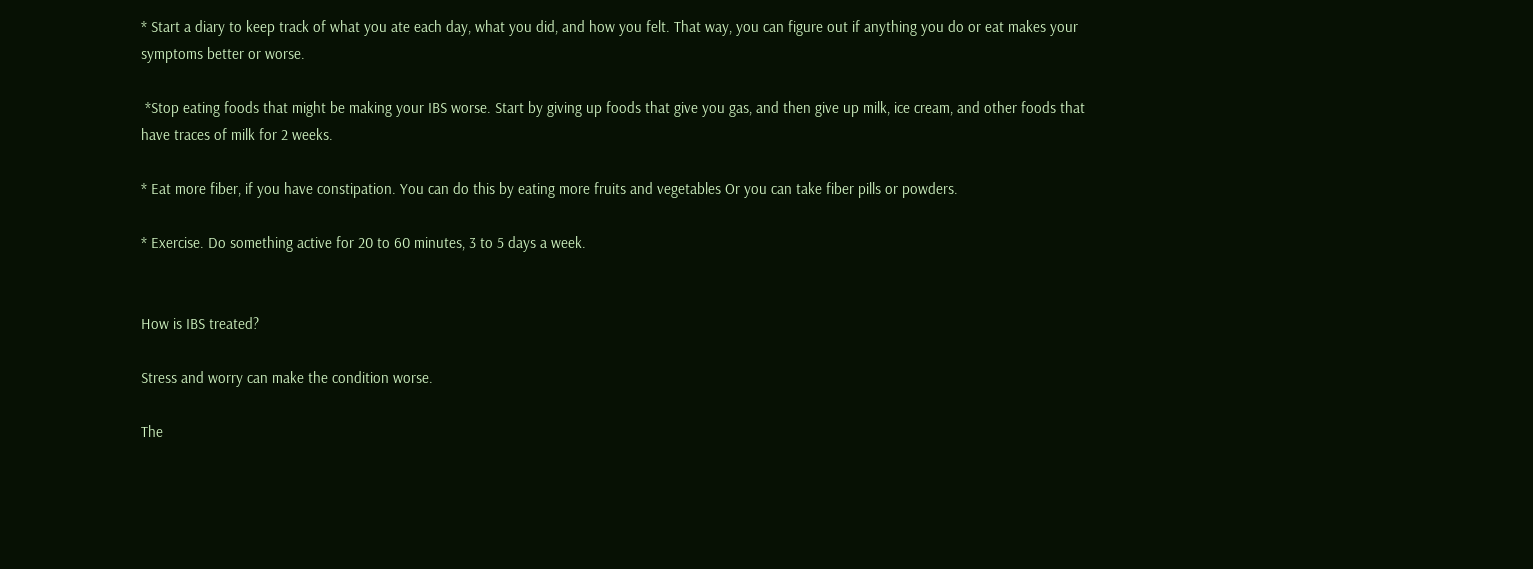* Start a diary to keep track of what you ate each day, what you did, and how you felt. That way, you can figure out if anything you do or eat makes your symptoms better or worse.

 *Stop eating foods that might be making your IBS worse. Start by giving up foods that give you gas, and then give up milk, ice cream, and other foods that have traces of milk for 2 weeks.

* Eat more fiber, if you have constipation. You can do this by eating more fruits and vegetables Or you can take fiber pills or powders.

* Exercise. Do something active for 20 to 60 minutes, 3 to 5 days a week.


How is IBS treated?

Stress and worry can make the condition worse.

The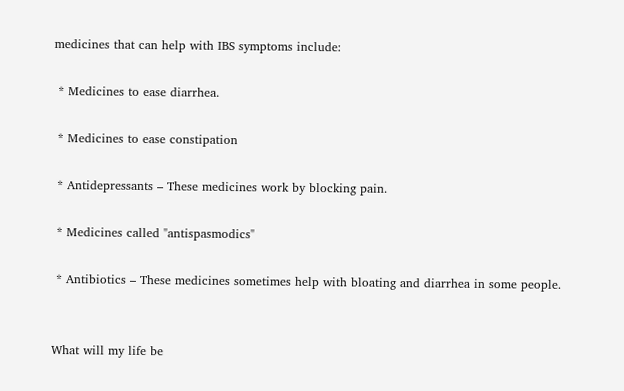medicines that can help with IBS symptoms include:

 * Medicines to ease diarrhea.

 * Medicines to ease constipation

 * Antidepressants – These medicines work by blocking pain.

 * Medicines called "antispasmodics"

 * Antibiotics – These medicines sometimes help with bloating and diarrhea in some people.


What will my life be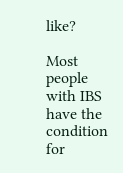like?

Most people with IBS have the condition for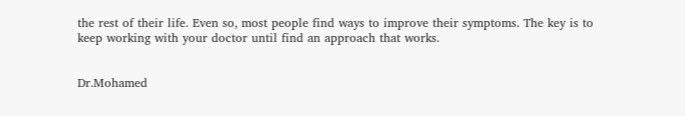the rest of their life. Even so, most people find ways to improve their symptoms. The key is to keep working with your doctor until find an approach that works.


Dr.Mohamed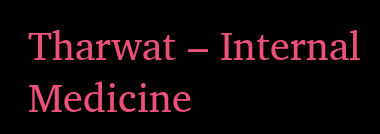Tharwat – Internal Medicine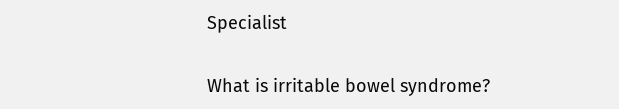Specialist


What is irritable bowel syndrome?